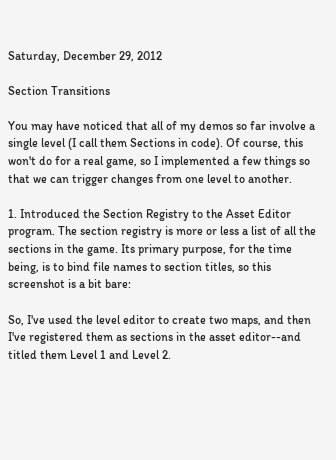Saturday, December 29, 2012

Section Transitions

You may have noticed that all of my demos so far involve a single level (I call them Sections in code). Of course, this won't do for a real game, so I implemented a few things so that we can trigger changes from one level to another.

1. Introduced the Section Registry to the Asset Editor program. The section registry is more or less a list of all the sections in the game. Its primary purpose, for the time being, is to bind file names to section titles, so this screenshot is a bit bare:

So, I've used the level editor to create two maps, and then I've registered them as sections in the asset editor--and titled them Level 1 and Level 2.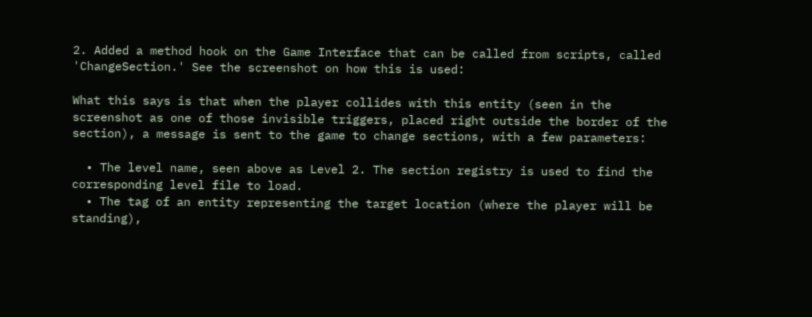2. Added a method hook on the Game Interface that can be called from scripts, called 'ChangeSection.' See the screenshot on how this is used:

What this says is that when the player collides with this entity (seen in the screenshot as one of those invisible triggers, placed right outside the border of the section), a message is sent to the game to change sections, with a few parameters:

  • The level name, seen above as Level 2. The section registry is used to find the corresponding level file to load.
  • The tag of an entity representing the target location (where the player will be standing),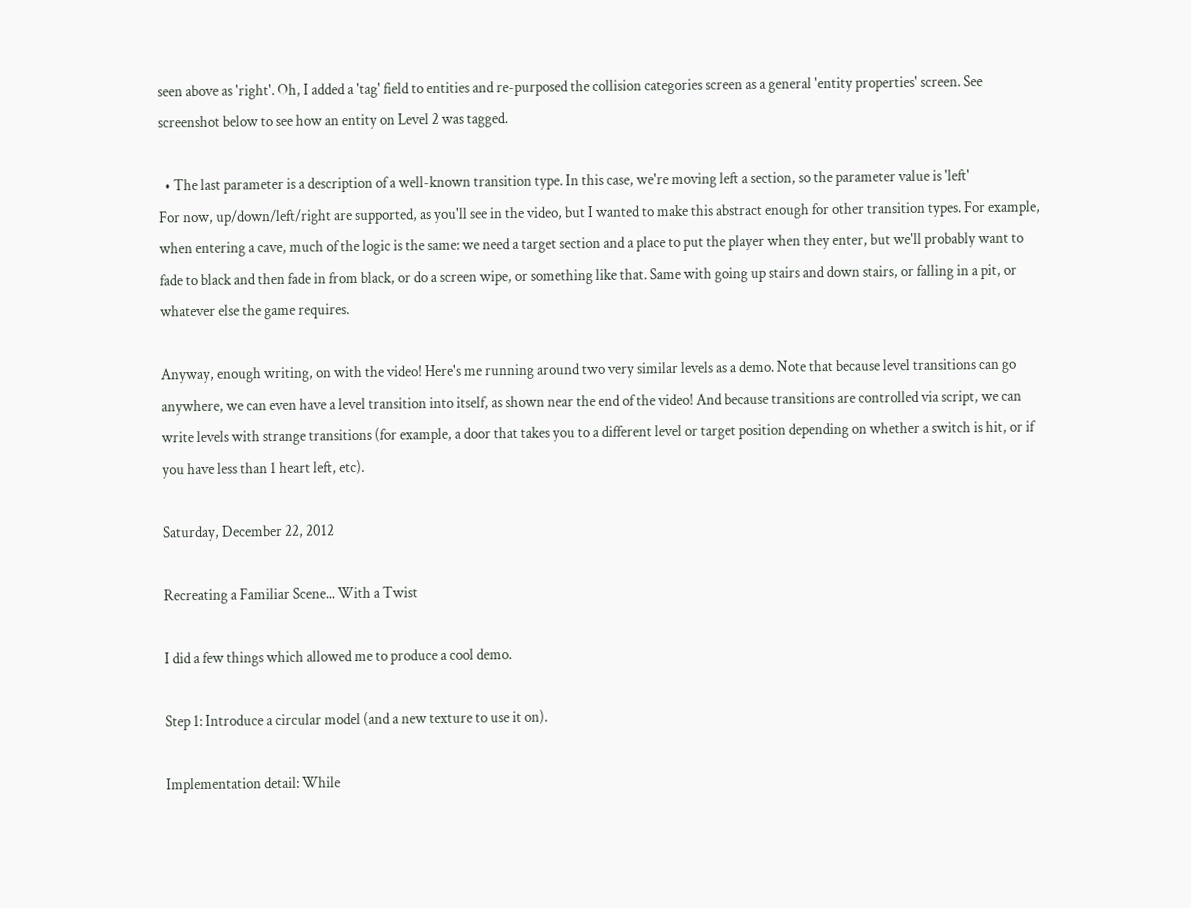seen above as 'right'. Oh, I added a 'tag' field to entities and re-purposed the collision categories screen as a general 'entity properties' screen. See screenshot below to see how an entity on Level 2 was tagged.

  • The last parameter is a description of a well-known transition type. In this case, we're moving left a section, so the parameter value is 'left'
For now, up/down/left/right are supported, as you'll see in the video, but I wanted to make this abstract enough for other transition types. For example, when entering a cave, much of the logic is the same: we need a target section and a place to put the player when they enter, but we'll probably want to fade to black and then fade in from black, or do a screen wipe, or something like that. Same with going up stairs and down stairs, or falling in a pit, or whatever else the game requires.

Anyway, enough writing, on with the video! Here's me running around two very similar levels as a demo. Note that because level transitions can go anywhere, we can even have a level transition into itself, as shown near the end of the video! And because transitions are controlled via script, we can write levels with strange transitions (for example, a door that takes you to a different level or target position depending on whether a switch is hit, or if you have less than 1 heart left, etc).

Saturday, December 22, 2012

Recreating a Familiar Scene... With a Twist

I did a few things which allowed me to produce a cool demo.

Step 1: Introduce a circular model (and a new texture to use it on).

Implementation detail: While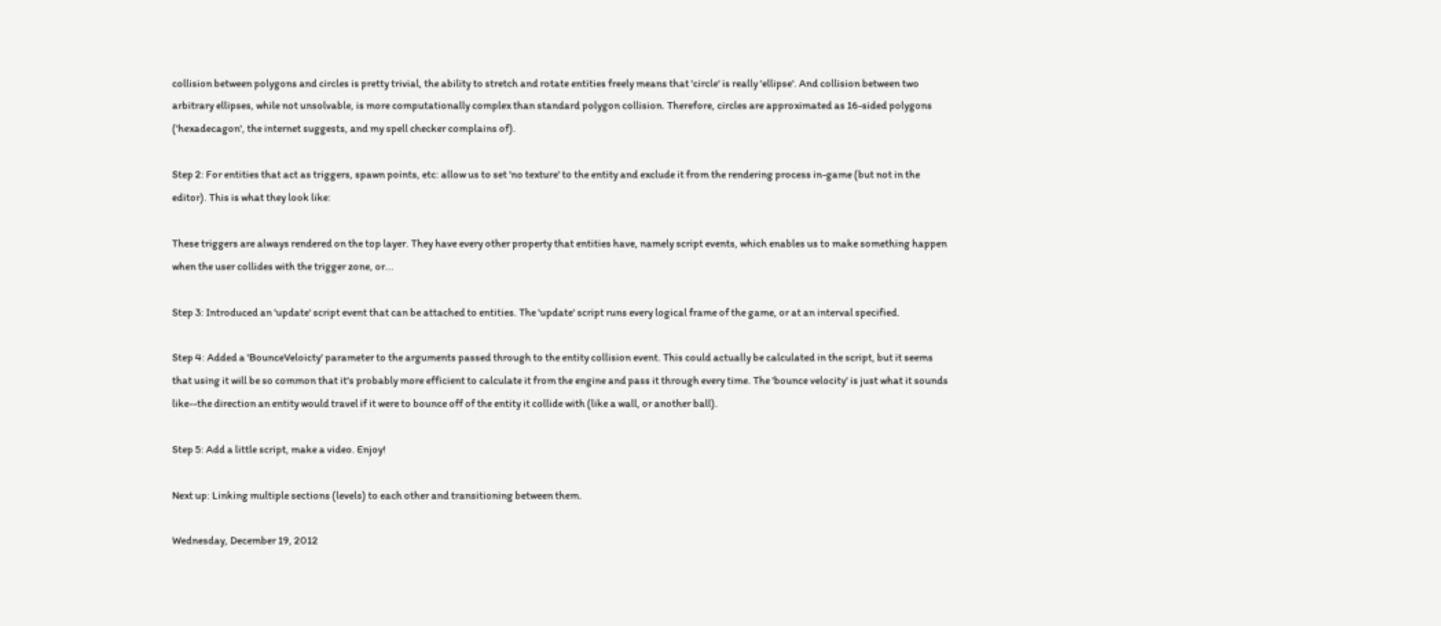collision between polygons and circles is pretty trivial, the ability to stretch and rotate entities freely means that 'circle' is really 'ellipse'. And collision between two arbitrary ellipses, while not unsolvable, is more computationally complex than standard polygon collision. Therefore, circles are approximated as 16-sided polygons ('hexadecagon', the internet suggests, and my spell checker complains of).

Step 2: For entities that act as triggers, spawn points, etc: allow us to set 'no texture' to the entity and exclude it from the rendering process in-game (but not in the editor). This is what they look like:

These triggers are always rendered on the top layer. They have every other property that entities have, namely script events, which enables us to make something happen when the user collides with the trigger zone, or...

Step 3: Introduced an 'update' script event that can be attached to entities. The 'update' script runs every logical frame of the game, or at an interval specified.

Step 4: Added a 'BounceVeloicty' parameter to the arguments passed through to the entity collision event. This could actually be calculated in the script, but it seems that using it will be so common that it's probably more efficient to calculate it from the engine and pass it through every time. The 'bounce velocity' is just what it sounds like--the direction an entity would travel if it were to bounce off of the entity it collide with (like a wall, or another ball).

Step 5: Add a little script, make a video. Enjoy!

Next up: Linking multiple sections (levels) to each other and transitioning between them.

Wednesday, December 19, 2012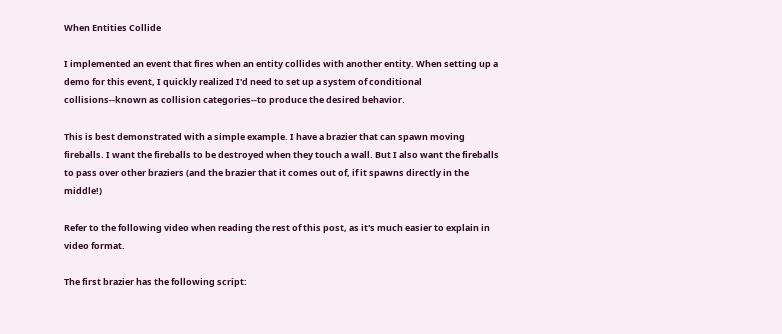When Entities Collide

I implemented an event that fires when an entity collides with another entity. When setting up a demo for this event, I quickly realized I'd need to set up a system of conditional collisions--known as collision categories--to produce the desired behavior.

This is best demonstrated with a simple example. I have a brazier that can spawn moving fireballs. I want the fireballs to be destroyed when they touch a wall. But I also want the fireballs to pass over other braziers (and the brazier that it comes out of, if it spawns directly in the middle!)

Refer to the following video when reading the rest of this post, as it's much easier to explain in video format.

The first brazier has the following script: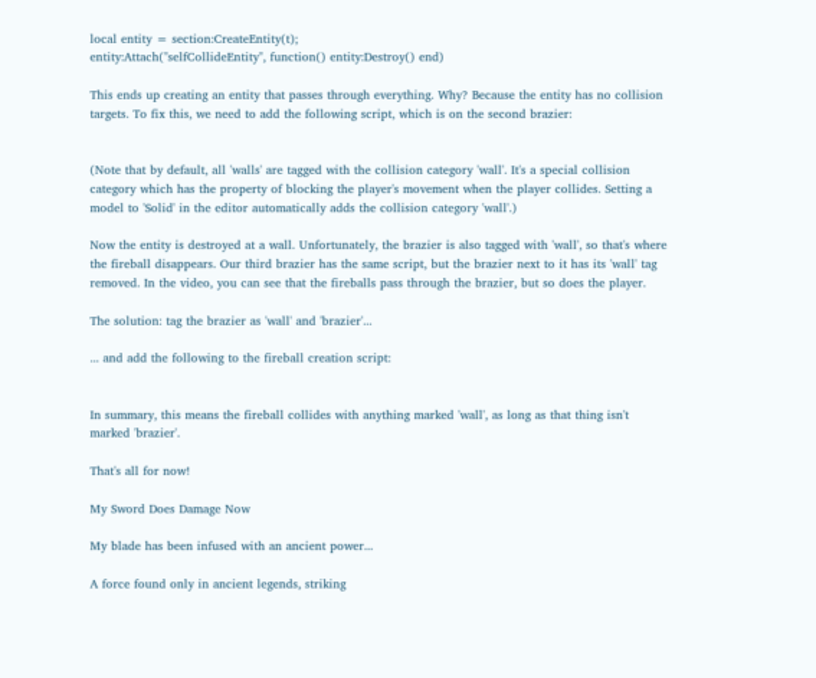local entity = section:CreateEntity(t);
entity:Attach("selfCollideEntity", function() entity:Destroy() end)

This ends up creating an entity that passes through everything. Why? Because the entity has no collision targets. To fix this, we need to add the following script, which is on the second brazier:


(Note that by default, all 'walls' are tagged with the collision category 'wall'. It's a special collision category which has the property of blocking the player's movement when the player collides. Setting a model to 'Solid' in the editor automatically adds the collision category 'wall'.)

Now the entity is destroyed at a wall. Unfortunately, the brazier is also tagged with 'wall', so that's where the fireball disappears. Our third brazier has the same script, but the brazier next to it has its 'wall' tag removed. In the video, you can see that the fireballs pass through the brazier, but so does the player.

The solution: tag the brazier as 'wall' and 'brazier'...

... and add the following to the fireball creation script:


In summary, this means the fireball collides with anything marked 'wall', as long as that thing isn't marked 'brazier'.

That's all for now!

My Sword Does Damage Now

My blade has been infused with an ancient power...

A force found only in ancient legends, striking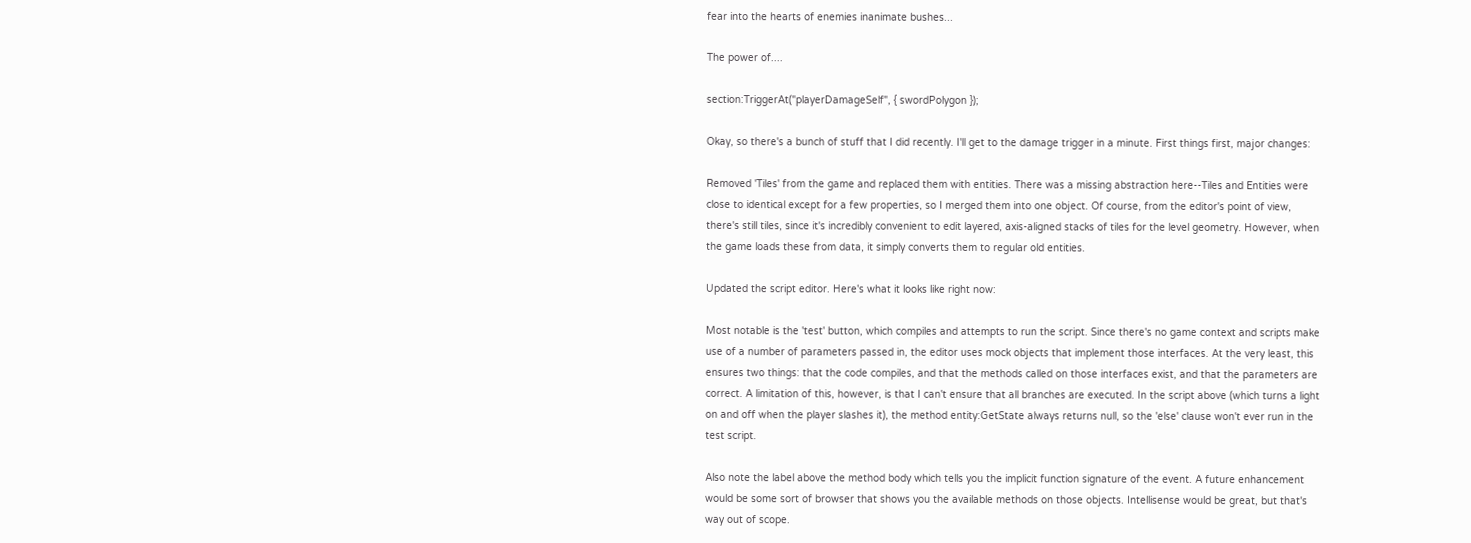fear into the hearts of enemies inanimate bushes...

The power of....

section:TriggerAt("playerDamageSelf", { swordPolygon });

Okay, so there's a bunch of stuff that I did recently. I'll get to the damage trigger in a minute. First things first, major changes:

Removed 'Tiles' from the game and replaced them with entities. There was a missing abstraction here--Tiles and Entities were close to identical except for a few properties, so I merged them into one object. Of course, from the editor's point of view, there's still tiles, since it's incredibly convenient to edit layered, axis-aligned stacks of tiles for the level geometry. However, when the game loads these from data, it simply converts them to regular old entities.

Updated the script editor. Here's what it looks like right now:

Most notable is the 'test' button, which compiles and attempts to run the script. Since there's no game context and scripts make use of a number of parameters passed in, the editor uses mock objects that implement those interfaces. At the very least, this ensures two things: that the code compiles, and that the methods called on those interfaces exist, and that the parameters are correct. A limitation of this, however, is that I can't ensure that all branches are executed. In the script above (which turns a light on and off when the player slashes it), the method entity:GetState always returns null, so the 'else' clause won't ever run in the test script.

Also note the label above the method body which tells you the implicit function signature of the event. A future enhancement would be some sort of browser that shows you the available methods on those objects. Intellisense would be great, but that's way out of scope.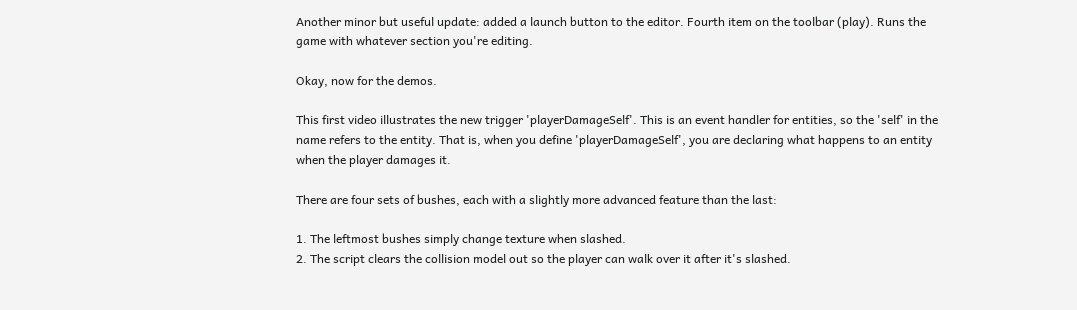Another minor but useful update: added a launch button to the editor. Fourth item on the toolbar (play). Runs the game with whatever section you're editing.

Okay, now for the demos.

This first video illustrates the new trigger 'playerDamageSelf'. This is an event handler for entities, so the 'self' in the name refers to the entity. That is, when you define 'playerDamageSelf', you are declaring what happens to an entity when the player damages it.

There are four sets of bushes, each with a slightly more advanced feature than the last:

1. The leftmost bushes simply change texture when slashed.
2. The script clears the collision model out so the player can walk over it after it's slashed.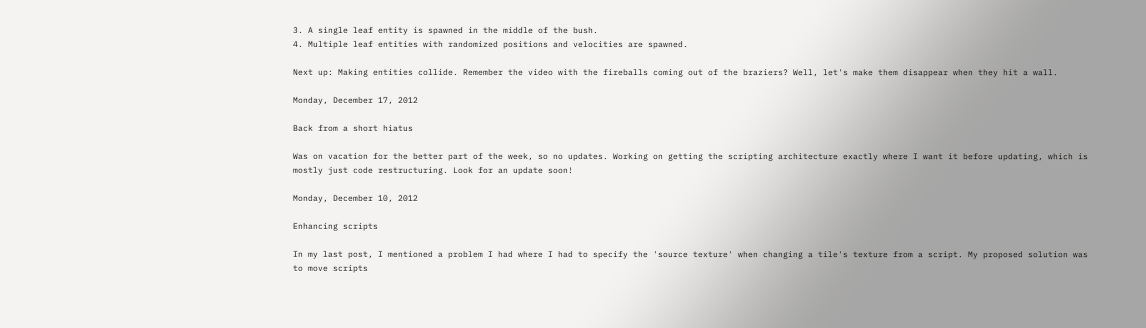3. A single leaf entity is spawned in the middle of the bush.
4. Multiple leaf entities with randomized positions and velocities are spawned.

Next up: Making entities collide. Remember the video with the fireballs coming out of the braziers? Well, let's make them disappear when they hit a wall.

Monday, December 17, 2012

Back from a short hiatus

Was on vacation for the better part of the week, so no updates. Working on getting the scripting architecture exactly where I want it before updating, which is mostly just code restructuring. Look for an update soon!

Monday, December 10, 2012

Enhancing scripts

In my last post, I mentioned a problem I had where I had to specify the 'source texture' when changing a tile's texture from a script. My proposed solution was to move scripts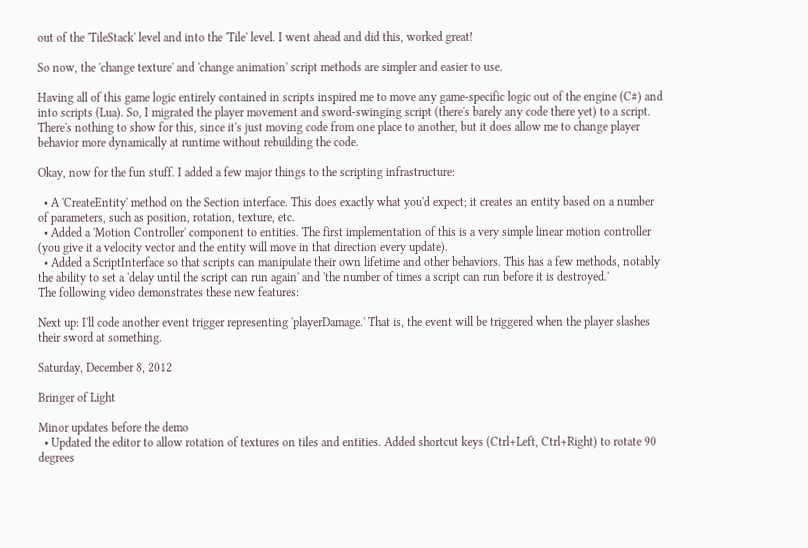out of the 'TileStack' level and into the 'Tile' level. I went ahead and did this, worked great!

So now, the 'change texture' and 'change animation' script methods are simpler and easier to use.

Having all of this game logic entirely contained in scripts inspired me to move any game-specific logic out of the engine (C#) and into scripts (Lua). So, I migrated the player movement and sword-swinging script (there's barely any code there yet) to a script. There's nothing to show for this, since it's just moving code from one place to another, but it does allow me to change player behavior more dynamically at runtime without rebuilding the code.

Okay, now for the fun stuff. I added a few major things to the scripting infrastructure:

  • A 'CreateEntity' method on the Section interface. This does exactly what you'd expect; it creates an entity based on a number of parameters, such as position, rotation, texture, etc.
  • Added a 'Motion Controller' component to entities. The first implementation of this is a very simple linear motion controller (you give it a velocity vector and the entity will move in that direction every update).
  • Added a ScriptInterface so that scripts can manipulate their own lifetime and other behaviors. This has a few methods, notably the ability to set a 'delay until the script can run again' and 'the number of times a script can run before it is destroyed.'
The following video demonstrates these new features:

Next up: I'll code another event trigger representing 'playerDamage.' That is, the event will be triggered when the player slashes their sword at something.

Saturday, December 8, 2012

Bringer of Light

Minor updates before the demo
  • Updated the editor to allow rotation of textures on tiles and entities. Added shortcut keys (Ctrl+Left, Ctrl+Right) to rotate 90 degrees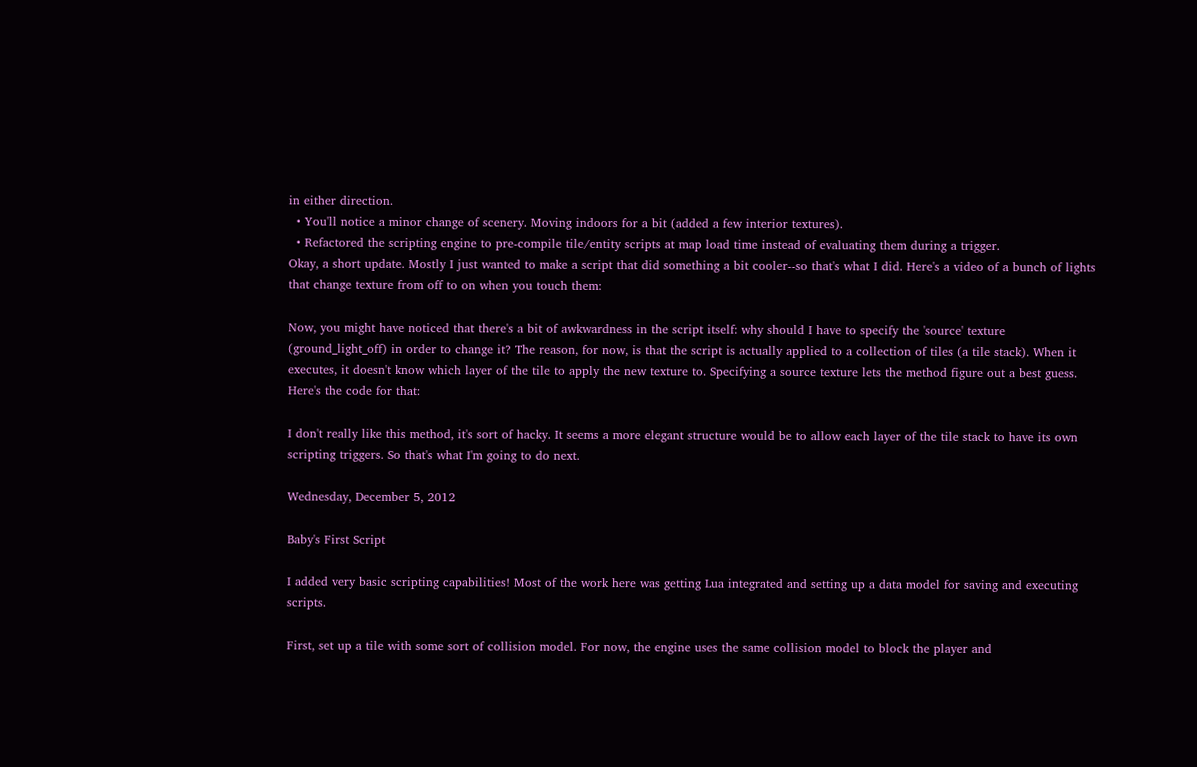in either direction.
  • You'll notice a minor change of scenery. Moving indoors for a bit (added a few interior textures).
  • Refactored the scripting engine to pre-compile tile/entity scripts at map load time instead of evaluating them during a trigger.
Okay, a short update. Mostly I just wanted to make a script that did something a bit cooler--so that's what I did. Here's a video of a bunch of lights that change texture from off to on when you touch them:

Now, you might have noticed that there's a bit of awkwardness in the script itself: why should I have to specify the 'source' texture (ground_light_off) in order to change it? The reason, for now, is that the script is actually applied to a collection of tiles (a tile stack). When it executes, it doesn't know which layer of the tile to apply the new texture to. Specifying a source texture lets the method figure out a best guess. Here's the code for that:

I don't really like this method, it's sort of hacky. It seems a more elegant structure would be to allow each layer of the tile stack to have its own scripting triggers. So that's what I'm going to do next.

Wednesday, December 5, 2012

Baby's First Script

I added very basic scripting capabilities! Most of the work here was getting Lua integrated and setting up a data model for saving and executing scripts.

First, set up a tile with some sort of collision model. For now, the engine uses the same collision model to block the player and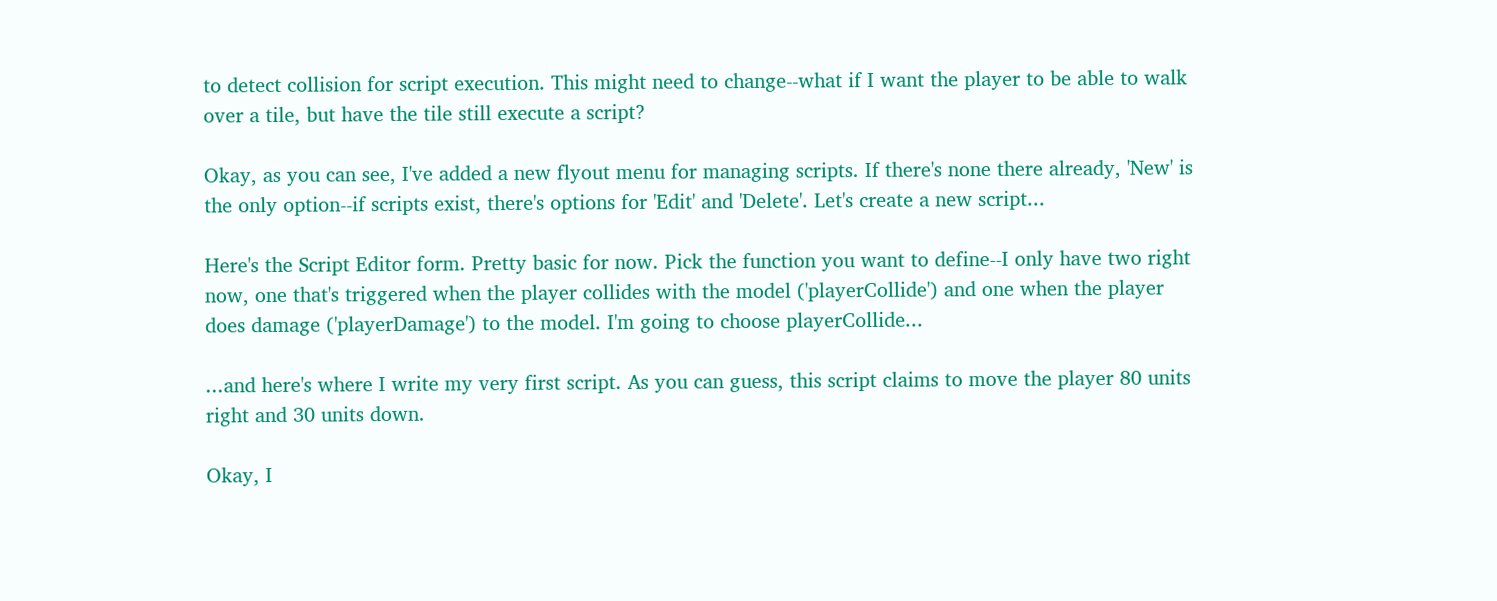to detect collision for script execution. This might need to change--what if I want the player to be able to walk over a tile, but have the tile still execute a script?

Okay, as you can see, I've added a new flyout menu for managing scripts. If there's none there already, 'New' is the only option--if scripts exist, there's options for 'Edit' and 'Delete'. Let's create a new script...

Here's the Script Editor form. Pretty basic for now. Pick the function you want to define--I only have two right now, one that's triggered when the player collides with the model ('playerCollide') and one when the player does damage ('playerDamage') to the model. I'm going to choose playerCollide...

...and here's where I write my very first script. As you can guess, this script claims to move the player 80 units right and 30 units down.

Okay, I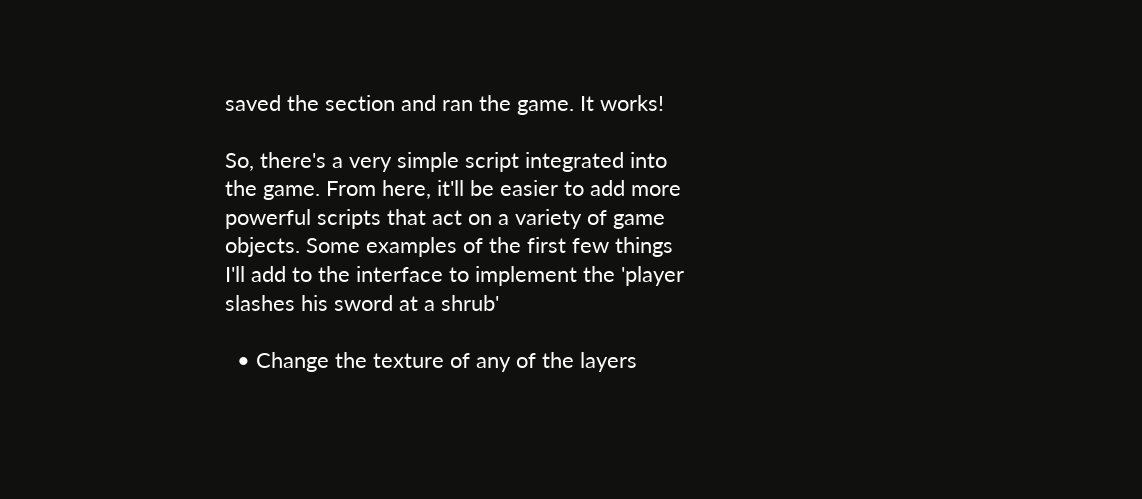saved the section and ran the game. It works!

So, there's a very simple script integrated into the game. From here, it'll be easier to add more powerful scripts that act on a variety of game objects. Some examples of the first few things I'll add to the interface to implement the 'player slashes his sword at a shrub'

  • Change the texture of any of the layers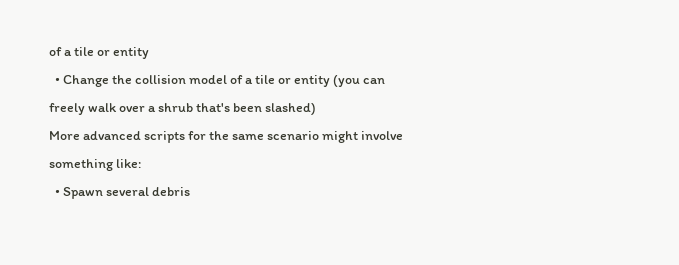of a tile or entity
  • Change the collision model of a tile or entity (you can freely walk over a shrub that's been slashed)
More advanced scripts for the same scenario might involve something like:
  • Spawn several debris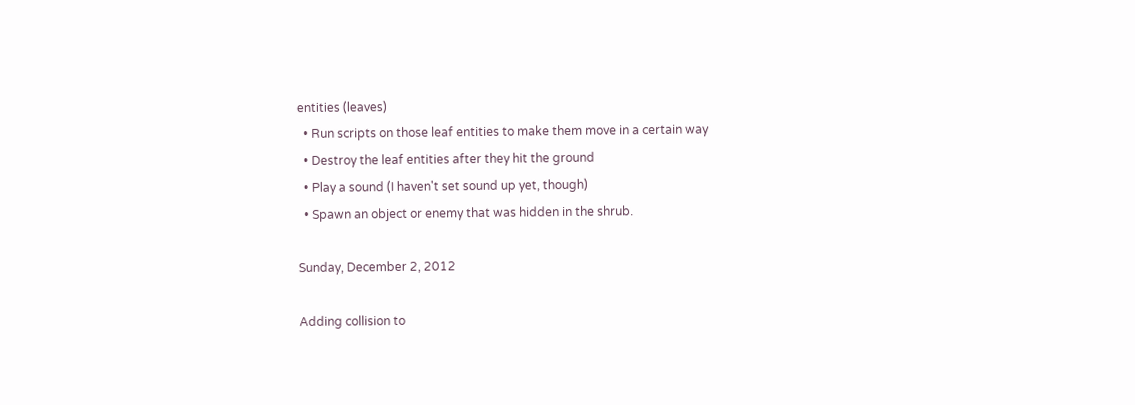entities (leaves)
  • Run scripts on those leaf entities to make them move in a certain way
  • Destroy the leaf entities after they hit the ground
  • Play a sound (I haven't set sound up yet, though)
  • Spawn an object or enemy that was hidden in the shrub.

Sunday, December 2, 2012

Adding collision to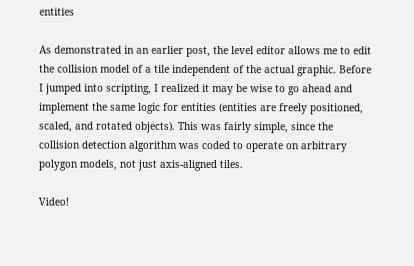entities

As demonstrated in an earlier post, the level editor allows me to edit the collision model of a tile independent of the actual graphic. Before I jumped into scripting, I realized it may be wise to go ahead and implement the same logic for entities (entities are freely positioned, scaled, and rotated objects). This was fairly simple, since the collision detection algorithm was coded to operate on arbitrary polygon models, not just axis-aligned tiles.

Video!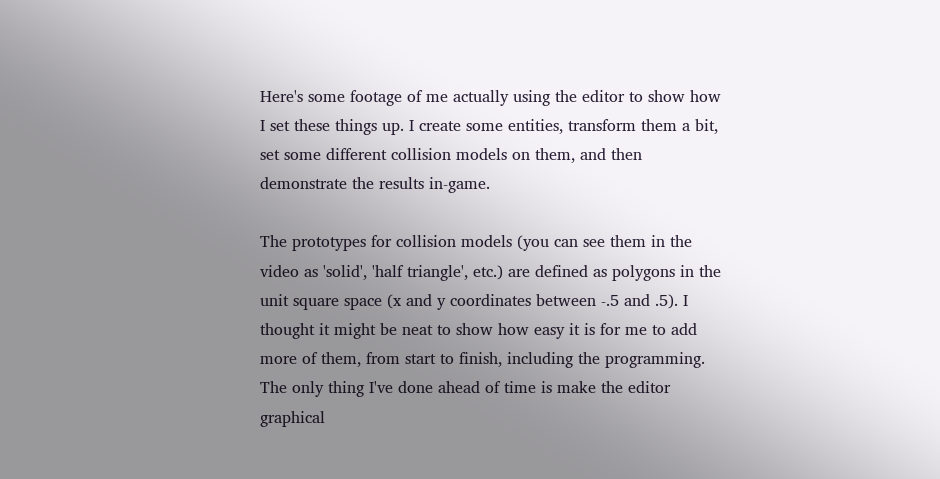Here's some footage of me actually using the editor to show how I set these things up. I create some entities, transform them a bit, set some different collision models on them, and then demonstrate the results in-game.

The prototypes for collision models (you can see them in the video as 'solid', 'half triangle', etc.) are defined as polygons in the unit square space (x and y coordinates between -.5 and .5). I thought it might be neat to show how easy it is for me to add more of them, from start to finish, including the programming. The only thing I've done ahead of time is make the editor graphical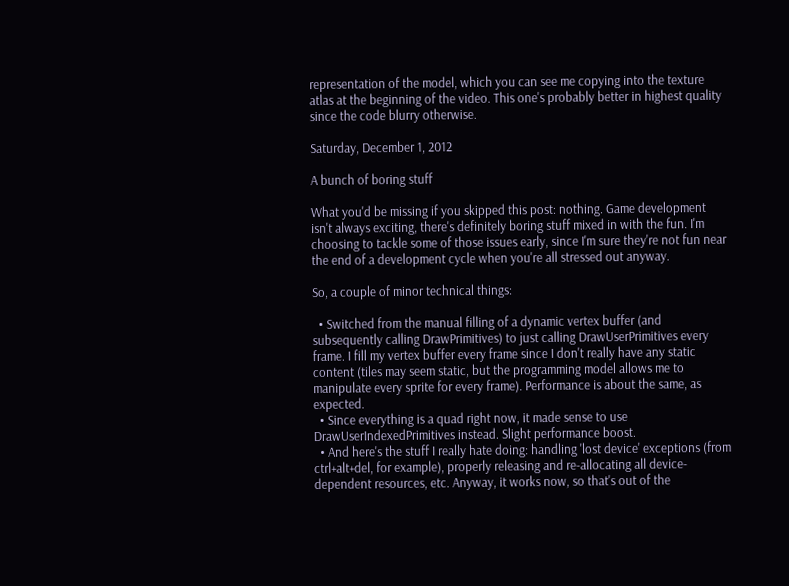representation of the model, which you can see me copying into the texture atlas at the beginning of the video. This one's probably better in highest quality since the code blurry otherwise.

Saturday, December 1, 2012

A bunch of boring stuff

What you'd be missing if you skipped this post: nothing. Game development isn't always exciting, there's definitely boring stuff mixed in with the fun. I'm choosing to tackle some of those issues early, since I'm sure they're not fun near the end of a development cycle when you're all stressed out anyway.

So, a couple of minor technical things:

  • Switched from the manual filling of a dynamic vertex buffer (and subsequently calling DrawPrimitives) to just calling DrawUserPrimitives every frame. I fill my vertex buffer every frame since I don't really have any static content (tiles may seem static, but the programming model allows me to manipulate every sprite for every frame). Performance is about the same, as expected.
  • Since everything is a quad right now, it made sense to use DrawUserIndexedPrimitives instead. Slight performance boost.
  • And here's the stuff I really hate doing: handling 'lost device' exceptions (from ctrl+alt+del, for example), properly releasing and re-allocating all device-dependent resources, etc. Anyway, it works now, so that's out of the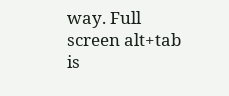way. Full screen alt+tab is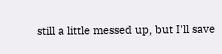still a little messed up, but I'll save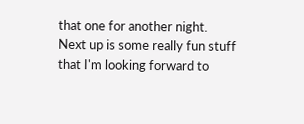that one for another night.
Next up is some really fun stuff that I'm looking forward to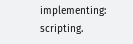implementing: scripting.